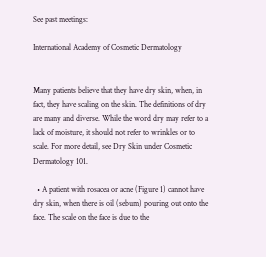See past meetings:

International Academy of Cosmetic Dermatology


Many patients believe that they have dry skin, when, in fact, they have scaling on the skin. The definitions of dry are many and diverse. While the word dry may refer to a lack of moisture, it should not refer to wrinkles or to scale. For more detail, see Dry Skin under Cosmetic Dermatology 101.

  • A patient with rosacea or acne (Figure 1) cannot have dry skin, when there is oil (sebum) pouring out onto the face. The scale on the face is due to the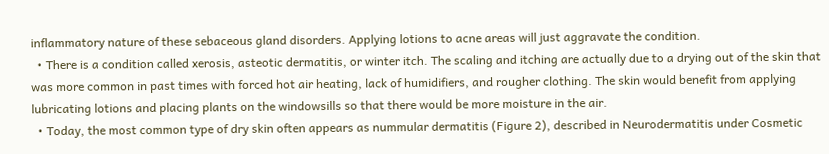inflammatory nature of these sebaceous gland disorders. Applying lotions to acne areas will just aggravate the condition.
  • There is a condition called xerosis, asteotic dermatitis, or winter itch. The scaling and itching are actually due to a drying out of the skin that was more common in past times with forced hot air heating, lack of humidifiers, and rougher clothing. The skin would benefit from applying lubricating lotions and placing plants on the windowsills so that there would be more moisture in the air.
  • Today, the most common type of dry skin often appears as nummular dermatitis (Figure 2), described in Neurodermatitis under Cosmetic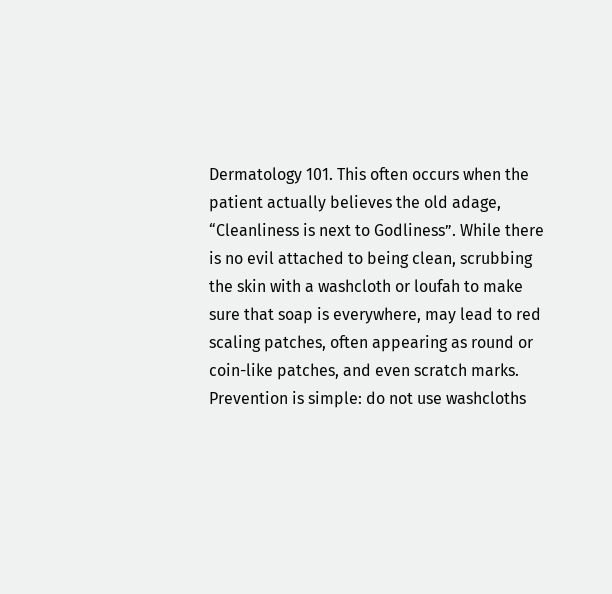Dermatology 101. This often occurs when the patient actually believes the old adage, “Cleanliness is next to Godliness”. While there is no evil attached to being clean, scrubbing the skin with a washcloth or loufah to make sure that soap is everywhere, may lead to red scaling patches, often appearing as round or coin-like patches, and even scratch marks. Prevention is simple: do not use washcloths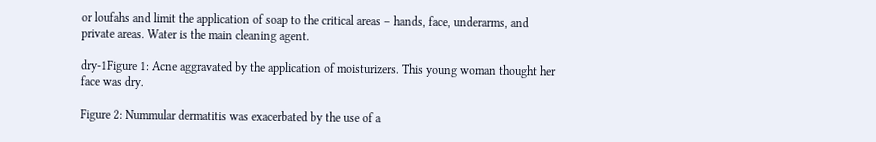or loufahs and limit the application of soap to the critical areas – hands, face, underarms, and private areas. Water is the main cleaning agent.

dry-1Figure 1: Acne aggravated by the application of moisturizers. This young woman thought her face was dry.

Figure 2: Nummular dermatitis was exacerbated by the use of a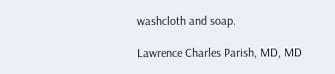washcloth and soap.

Lawrence Charles Parish, MD, MD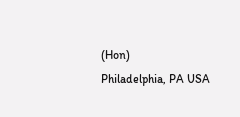(Hon)
Philadelphia, PA USA